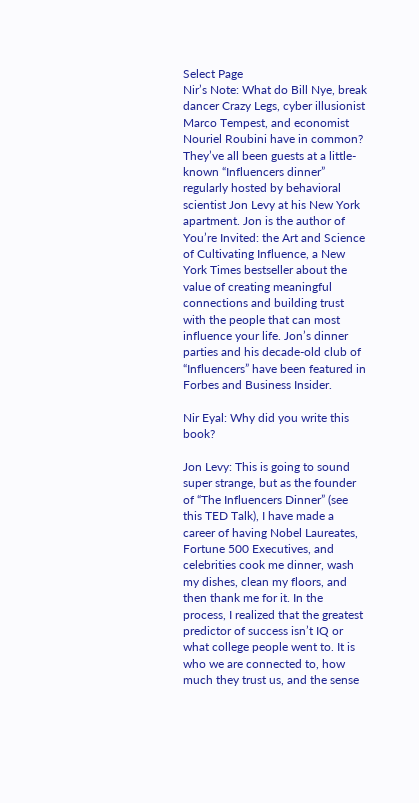Select Page
Nir’s Note: What do Bill Nye, break dancer Crazy Legs, cyber illusionist Marco Tempest, and economist Nouriel Roubini have in common? They’ve all been guests at a little-known “Influencers dinner” regularly hosted by behavioral scientist Jon Levy at his New York apartment. Jon is the author of You’re Invited: the Art and Science of Cultivating Influence, a New York Times bestseller about the value of creating meaningful connections and building trust with the people that can most influence your life. Jon’s dinner parties and his decade-old club of “Influencers” have been featured in Forbes and Business Insider.

Nir Eyal: Why did you write this book?

Jon Levy: This is going to sound super strange, but as the founder of “The Influencers Dinner” (see this TED Talk), I have made a career of having Nobel Laureates, Fortune 500 Executives, and celebrities cook me dinner, wash my dishes, clean my floors, and then thank me for it. In the process, I realized that the greatest predictor of success isn’t IQ or what college people went to. It is who we are connected to, how much they trust us, and the sense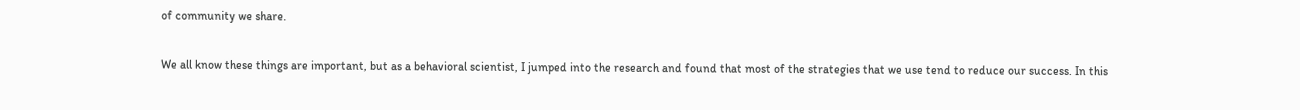of community we share.

We all know these things are important, but as a behavioral scientist, I jumped into the research and found that most of the strategies that we use tend to reduce our success. In this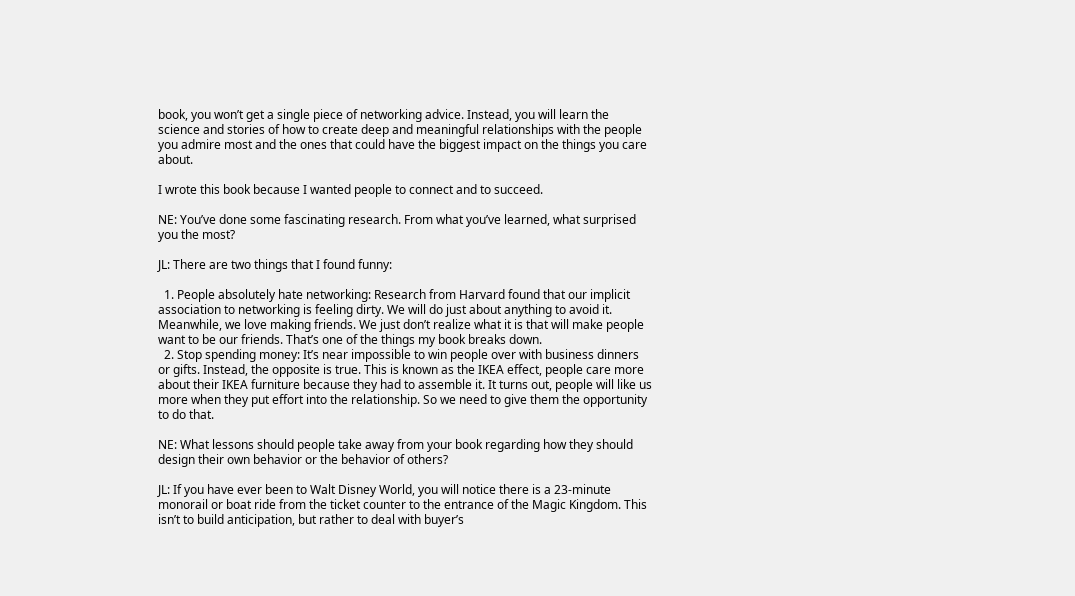book, you won’t get a single piece of networking advice. Instead, you will learn the science and stories of how to create deep and meaningful relationships with the people you admire most and the ones that could have the biggest impact on the things you care about.

I wrote this book because I wanted people to connect and to succeed.

NE: You’ve done some fascinating research. From what you’ve learned, what surprised you the most?

JL: There are two things that I found funny:

  1. People absolutely hate networking: Research from Harvard found that our implicit association to networking is feeling dirty. We will do just about anything to avoid it. Meanwhile, we love making friends. We just don’t realize what it is that will make people want to be our friends. That’s one of the things my book breaks down.
  2. Stop spending money: It’s near impossible to win people over with business dinners or gifts. Instead, the opposite is true. This is known as the IKEA effect, people care more about their IKEA furniture because they had to assemble it. It turns out, people will like us more when they put effort into the relationship. So we need to give them the opportunity to do that.

NE: What lessons should people take away from your book regarding how they should design their own behavior or the behavior of others?

JL: If you have ever been to Walt Disney World, you will notice there is a 23-minute monorail or boat ride from the ticket counter to the entrance of the Magic Kingdom. This isn’t to build anticipation, but rather to deal with buyer’s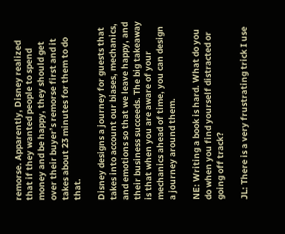remorse. Apparently, Disney realized that if they wanted people to spend money and be happy, they should get over their buyer’s remorse first and it takes about 23 minutes for them to do that.

Disney designs a journey for guests that takes into account our biases, mechanics, and emotions so that we leave happy, and their business succeeds. The big takeaway is that when you are aware of your mechanics ahead of time, you can design a journey around them.

NE: Writing a book is hard. What do you do when you find yourself distracted or going off track?

JL: There is a very frustrating trick I use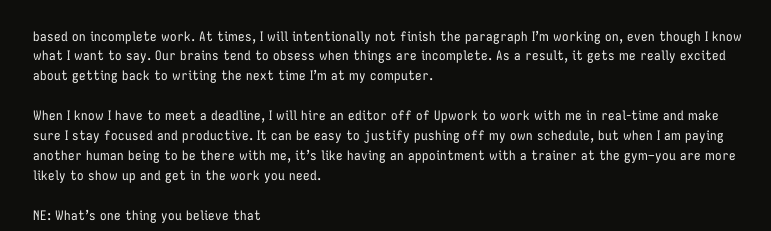based on incomplete work. At times, I will intentionally not finish the paragraph I’m working on, even though I know what I want to say. Our brains tend to obsess when things are incomplete. As a result, it gets me really excited about getting back to writing the next time I’m at my computer.

When I know I have to meet a deadline, I will hire an editor off of Upwork to work with me in real-time and make sure I stay focused and productive. It can be easy to justify pushing off my own schedule, but when I am paying another human being to be there with me, it’s like having an appointment with a trainer at the gym–you are more likely to show up and get in the work you need.

NE: What’s one thing you believe that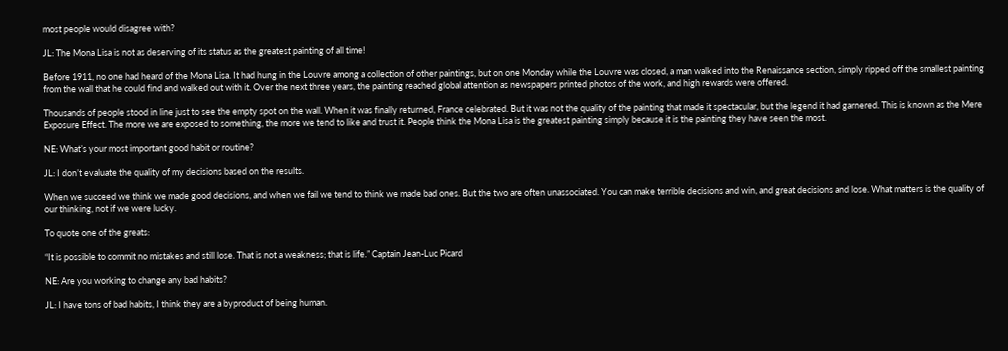most people would disagree with?

JL: The Mona Lisa is not as deserving of its status as the greatest painting of all time!

Before 1911, no one had heard of the Mona Lisa. It had hung in the Louvre among a collection of other paintings, but on one Monday while the Louvre was closed, a man walked into the Renaissance section, simply ripped off the smallest painting from the wall that he could find and walked out with it. Over the next three years, the painting reached global attention as newspapers printed photos of the work, and high rewards were offered.

Thousands of people stood in line just to see the empty spot on the wall. When it was finally returned, France celebrated. But it was not the quality of the painting that made it spectacular, but the legend it had garnered. This is known as the Mere Exposure Effect. The more we are exposed to something, the more we tend to like and trust it. People think the Mona Lisa is the greatest painting simply because it is the painting they have seen the most.

NE: What’s your most important good habit or routine?

JL: I don’t evaluate the quality of my decisions based on the results.

When we succeed we think we made good decisions, and when we fail we tend to think we made bad ones. But the two are often unassociated. You can make terrible decisions and win, and great decisions and lose. What matters is the quality of our thinking, not if we were lucky.

To quote one of the greats:

“It is possible to commit no mistakes and still lose. That is not a weakness; that is life.” Captain Jean-Luc Picard

NE: Are you working to change any bad habits?

JL: I have tons of bad habits, I think they are a byproduct of being human.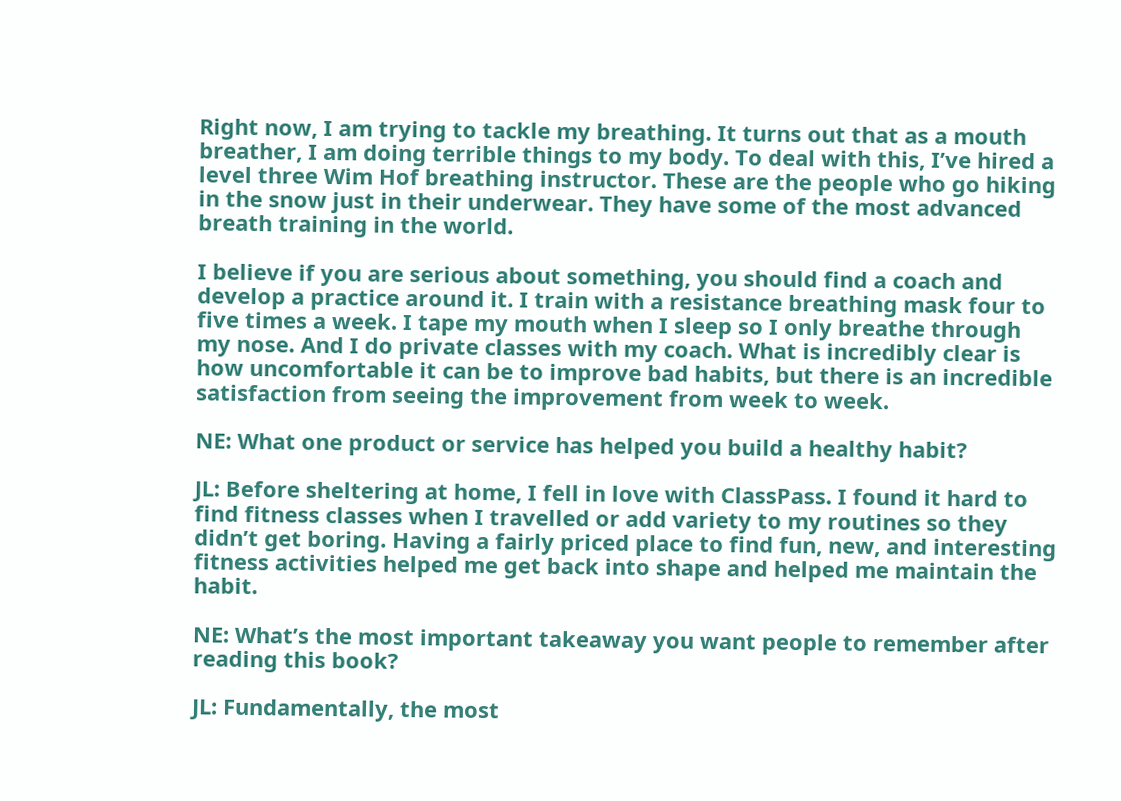Right now, I am trying to tackle my breathing. It turns out that as a mouth breather, I am doing terrible things to my body. To deal with this, I’ve hired a level three Wim Hof breathing instructor. These are the people who go hiking in the snow just in their underwear. They have some of the most advanced breath training in the world.

I believe if you are serious about something, you should find a coach and develop a practice around it. I train with a resistance breathing mask four to five times a week. I tape my mouth when I sleep so I only breathe through my nose. And I do private classes with my coach. What is incredibly clear is how uncomfortable it can be to improve bad habits, but there is an incredible satisfaction from seeing the improvement from week to week.

NE: What one product or service has helped you build a healthy habit?

JL: Before sheltering at home, I fell in love with ClassPass. I found it hard to find fitness classes when I travelled or add variety to my routines so they didn’t get boring. Having a fairly priced place to find fun, new, and interesting fitness activities helped me get back into shape and helped me maintain the habit.

NE: What’s the most important takeaway you want people to remember after reading this book?

JL: Fundamentally, the most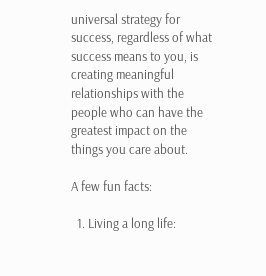universal strategy for success, regardless of what success means to you, is creating meaningful relationships with the people who can have the greatest impact on the things you care about.

A few fun facts:

  1. Living a long life: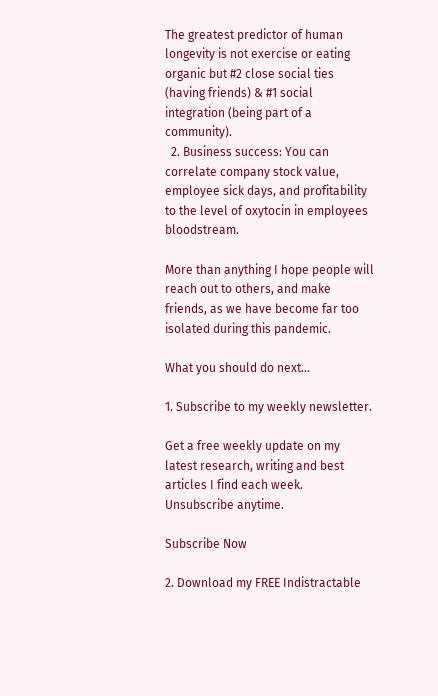The greatest predictor of human longevity is not exercise or eating organic but #2 close social ties (having friends) & #1 social integration (being part of a community).
  2. Business success: You can correlate company stock value, employee sick days, and profitability to the level of oxytocin in employees bloodstream.

More than anything I hope people will reach out to others, and make friends, as we have become far too isolated during this pandemic.

What you should do next...

1. Subscribe to my weekly newsletter.

Get a free weekly update on my latest research, writing and best articles I find each week. Unsubscribe anytime.

Subscribe Now

2. Download my FREE Indistractable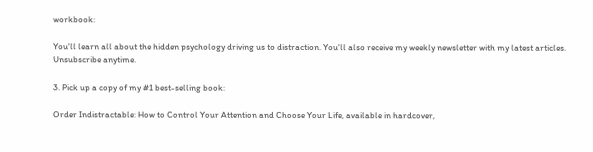workbook:

You'll learn all about the hidden psychology driving us to distraction. You'll also receive my weekly newsletter with my latest articles. Unsubscribe anytime.

3. Pick up a copy of my #1 best-selling book:

Order Indistractable: How to Control Your Attention and Choose Your Life, available in hardcover,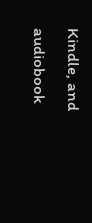Kindle, and audiobook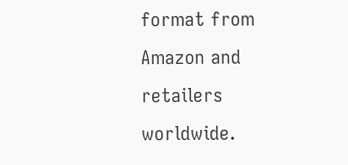format from Amazon and retailers worldwide.